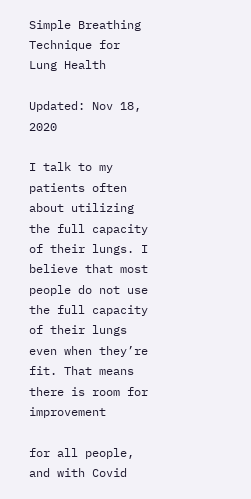Simple Breathing Technique for Lung Health

Updated: Nov 18, 2020

I talk to my patients often about utilizing the full capacity of their lungs. I believe that most people do not use the full capacity of their lungs even when they’re fit. That means there is room for improvement

for all people, and with Covid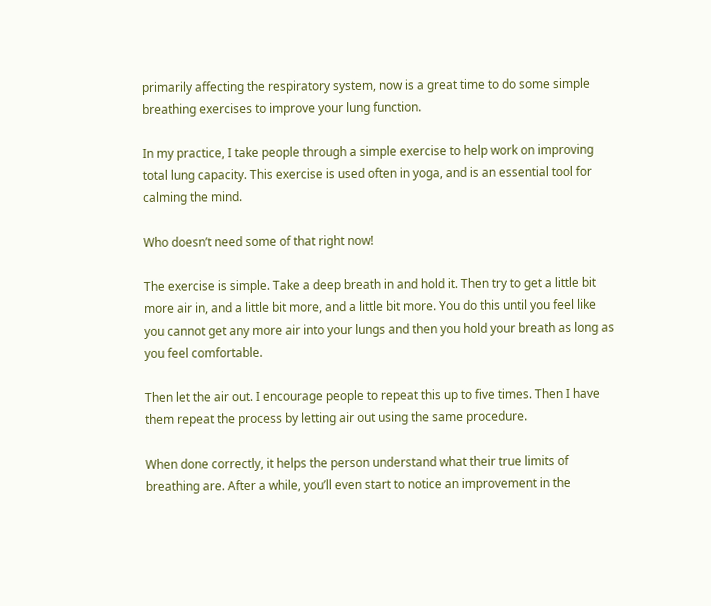primarily affecting the respiratory system, now is a great time to do some simple breathing exercises to improve your lung function.

In my practice, I take people through a simple exercise to help work on improving total lung capacity. This exercise is used often in yoga, and is an essential tool for calming the mind.

Who doesn’t need some of that right now!

The exercise is simple. Take a deep breath in and hold it. Then try to get a little bit more air in, and a little bit more, and a little bit more. You do this until you feel like you cannot get any more air into your lungs and then you hold your breath as long as you feel comfortable.

Then let the air out. I encourage people to repeat this up to five times. Then I have them repeat the process by letting air out using the same procedure.

When done correctly, it helps the person understand what their true limits of breathing are. After a while, you’ll even start to notice an improvement in the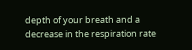depth of your breath and a decrease in the respiration rate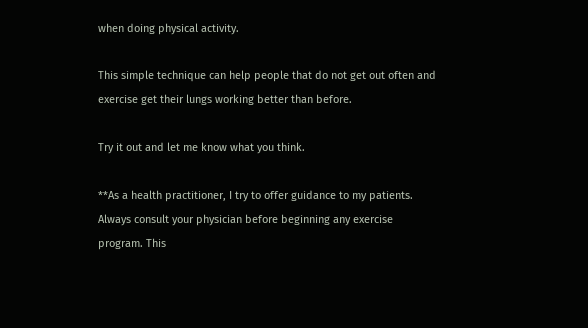when doing physical activity.

This simple technique can help people that do not get out often and exercise get their lungs working better than before.

Try it out and let me know what you think.

**As a health practitioner, I try to offer guidance to my patients. Always consult your physician before beginning any exercise program. This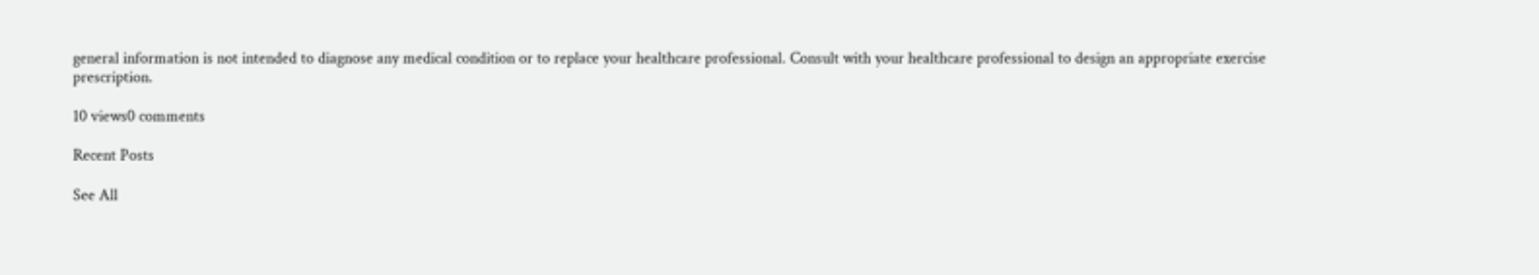general information is not intended to diagnose any medical condition or to replace your healthcare professional. Consult with your healthcare professional to design an appropriate exercise prescription.

10 views0 comments

Recent Posts

See All